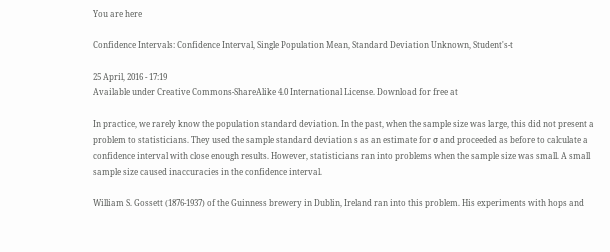You are here

Confidence Intervals: Confidence Interval, Single Population Mean, Standard Deviation Unknown, Student's-t

25 April, 2016 - 17:19
Available under Creative Commons-ShareAlike 4.0 International License. Download for free at

In practice, we rarely know the population standard deviation. In the past, when the sample size was large, this did not present a problem to statisticians. They used the sample standard deviation s as an estimate for σ and proceeded as before to calculate a confidence interval with close enough results. However, statisticians ran into problems when the sample size was small. A small sample size caused inaccuracies in the confidence interval.

William S. Gossett (1876-1937) of the Guinness brewery in Dublin, Ireland ran into this problem. His experiments with hops and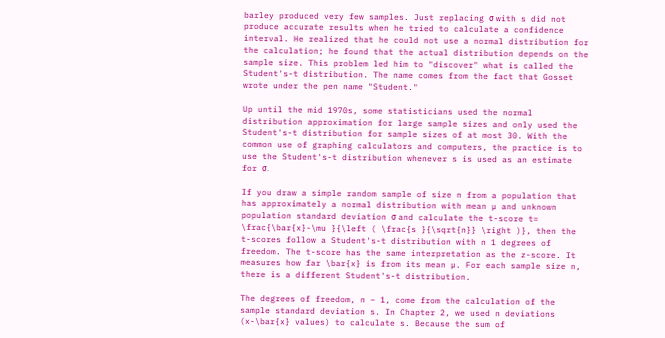barley produced very few samples. Just replacing σ with s did not produce accurate results when he tried to calculate a confidence interval. He realized that he could not use a normal distribution for the calculation; he found that the actual distribution depends on the sample size. This problem led him to "discover" what is called the Student's-t distribution. The name comes from the fact that Gosset wrote under the pen name "Student."

Up until the mid 1970s, some statisticians used the normal distribution approximation for large sample sizes and only used the Student's-t distribution for sample sizes of at most 30. With the common use of graphing calculators and computers, the practice is to use the Student's-t distribution whenever s is used as an estimate for σ.

If you draw a simple random sample of size n from a population that has approximately a normal distribution with mean µ and unknown population standard deviation σ and calculate the t-score t= \frac{\bar{x}-\mu }{\left ( \frac{s }{\sqrt{n}} \right )}, then the t-scores follow a Student's-t distribution with n 1 degrees of freedom. The t-score has the same interpretation as the z-score. It measures how far \bar{x} is from its mean µ. For each sample size n, there is a different Student's-t distribution.

The degrees of freedom, n − 1, come from the calculation of the sample standard deviation s. In Chapter 2, we used n deviations (x-\bar{x} values) to calculate s. Because the sum of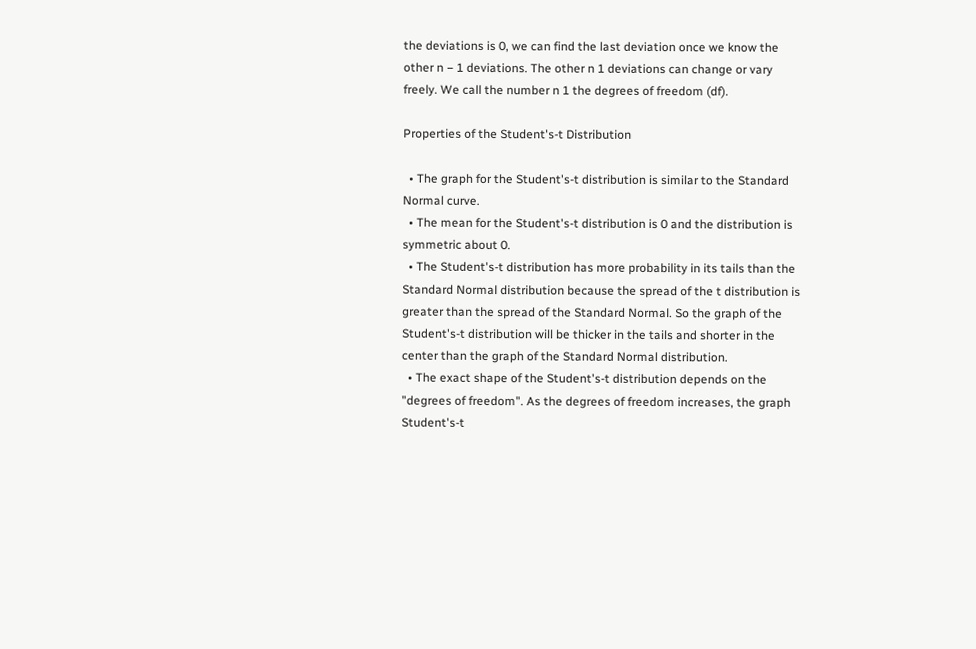the deviations is 0, we can find the last deviation once we know the other n − 1 deviations. The other n 1 deviations can change or vary freely. We call the number n 1 the degrees of freedom (df).

Properties of the Student's-t Distribution

  • The graph for the Student's-t distribution is similar to the Standard Normal curve.
  • The mean for the Student's-t distribution is 0 and the distribution is symmetric about 0.
  • The Student's-t distribution has more probability in its tails than the Standard Normal distribution because the spread of the t distribution is greater than the spread of the Standard Normal. So the graph of the Student's-t distribution will be thicker in the tails and shorter in the center than the graph of the Standard Normal distribution.
  • The exact shape of the Student's-t distribution depends on the "degrees of freedom". As the degrees of freedom increases, the graph Student's-t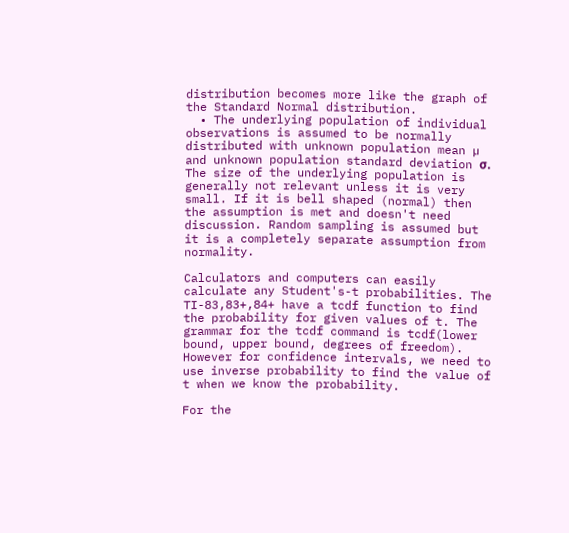distribution becomes more like the graph of the Standard Normal distribution.
  • The underlying population of individual observations is assumed to be normally distributed with unknown population mean µ and unknown population standard deviation σ. The size of the underlying population is generally not relevant unless it is very small. If it is bell shaped (normal) then the assumption is met and doesn't need discussion. Random sampling is assumed but it is a completely separate assumption from normality.

Calculators and computers can easily calculate any Student's-t probabilities. The TI-83,83+,84+ have a tcdf function to find the probability for given values of t. The grammar for the tcdf command is tcdf(lower bound, upper bound, degrees of freedom). However for confidence intervals, we need to use inverse probability to find the value of t when we know the probability.

For the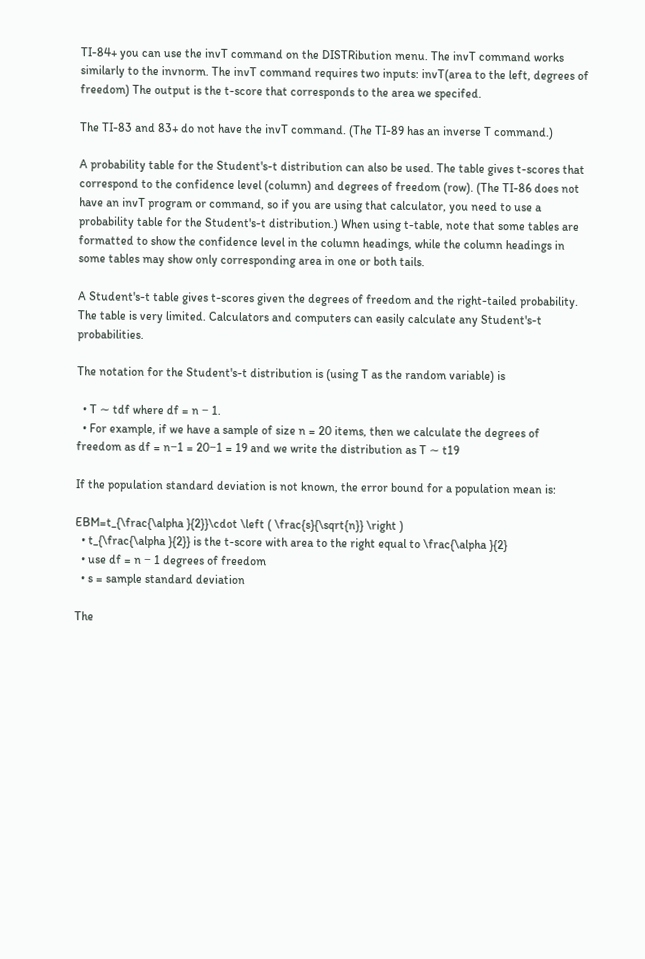TI-84+ you can use the invT command on the DISTRibution menu. The invT command works similarly to the invnorm. The invT command requires two inputs: invT(area to the left, degrees of freedom) The output is the t-score that corresponds to the area we specifed.

The TI-83 and 83+ do not have the invT command. (The TI-89 has an inverse T command.)

A probability table for the Student's-t distribution can also be used. The table gives t-scores that correspond to the confidence level (column) and degrees of freedom (row). (The TI-86 does not have an invT program or command, so if you are using that calculator, you need to use a probability table for the Student's-t distribution.) When using t-table, note that some tables are formatted to show the confidence level in the column headings, while the column headings in some tables may show only corresponding area in one or both tails.

A Student's-t table gives t-scores given the degrees of freedom and the right-tailed probability. The table is very limited. Calculators and computers can easily calculate any Student's-t probabilities.

The notation for the Student's-t distribution is (using T as the random variable) is

  • T ∼ tdf where df = n − 1.
  • For example, if we have a sample of size n = 20 items, then we calculate the degrees of freedom as df = n−1 = 20−1 = 19 and we write the distribution as T ∼ t19

If the population standard deviation is not known, the error bound for a population mean is:

EBM=t_{\frac{\alpha }{2}}\cdot \left ( \frac{s}{\sqrt{n}} \right )
  • t_{\frac{\alpha }{2}} is the t-score with area to the right equal to \frac{\alpha }{2}
  • use df = n − 1 degrees of freedom
  • s = sample standard deviation

The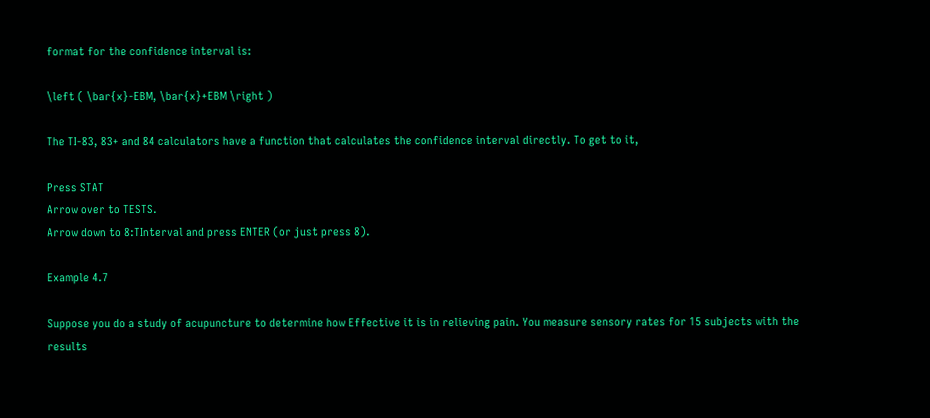format for the confidence interval is:

\left ( \bar{x}-EBM, \bar{x}+EBM \right )

The TI-83, 83+ and 84 calculators have a function that calculates the confidence interval directly. To get to it,

Press STAT
Arrow over to TESTS.
Arrow down to 8:TInterval and press ENTER (or just press 8).

Example 4.7

Suppose you do a study of acupuncture to determine how Effective it is in relieving pain. You measure sensory rates for 15 subjects with the results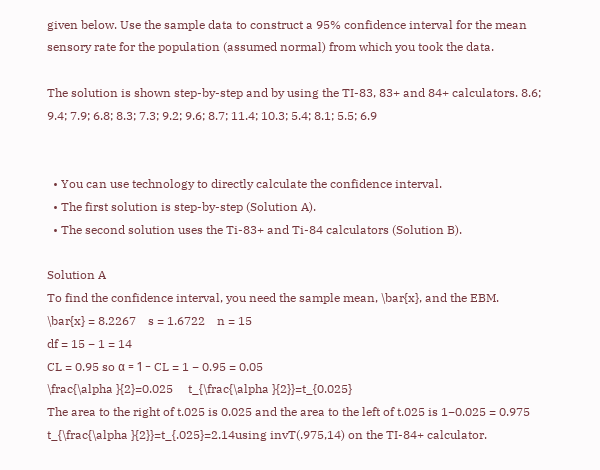given below. Use the sample data to construct a 95% confidence interval for the mean sensory rate for the population (assumed normal) from which you took the data.

The solution is shown step-by-step and by using the TI-83, 83+ and 84+ calculators. 8.6; 9.4; 7.9; 6.8; 8.3; 7.3; 9.2; 9.6; 8.7; 11.4; 10.3; 5.4; 8.1; 5.5; 6.9


  • You can use technology to directly calculate the confidence interval.
  • The first solution is step-by-step (Solution A).
  • The second solution uses the Ti-83+ and Ti-84 calculators (Solution B).

Solution A
To find the confidence interval, you need the sample mean, \bar{x}, and the EBM.
\bar{x} = 8.2267    s = 1.6722    n = 15
df = 15 − 1 = 14
CL = 0.95 so α = 1 − CL = 1 − 0.95 = 0.05
\frac{\alpha }{2}=0.025     t_{\frac{\alpha }{2}}=t_{0.025}
The area to the right of t.025 is 0.025 and the area to the left of t.025 is 1−0.025 = 0.975
t_{\frac{\alpha }{2}}=t_{.025}=2.14using invT(.975,14) on the TI-84+ calculator.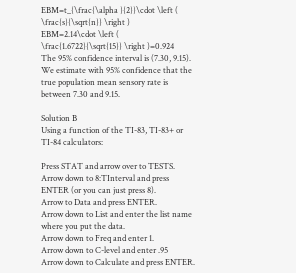EBM=t_{\frac{\alpha }{2}}\cdot \left ( \frac{s}{\sqrt{n}} \right )
EBM=2.14\cdot \left ( \frac{1.6722}{\sqrt{15}} \right )=0.924
The 95% confidence interval is (7.30, 9.15).
We estimate with 95% confidence that the true population mean sensory rate is between 7.30 and 9.15.

Solution B
Using a function of the TI-83, TI-83+ or TI-84 calculators:

Press STAT and arrow over to TESTS.
Arrow down to 8:TInterval and press ENTER (or you can just press 8).
Arrow to Data and press ENTER.
Arrow down to List and enter the list name where you put the data.
Arrow down to Freq and enter 1.
Arrow down to C-level and enter .95
Arrow down to Calculate and press ENTER.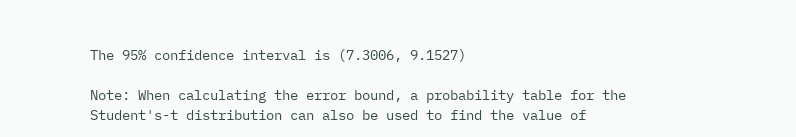The 95% confidence interval is (7.3006, 9.1527)

Note: When calculating the error bound, a probability table for the Student's-t distribution can also be used to find the value of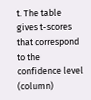t. The table gives t-scores that correspond to the confidence level (column)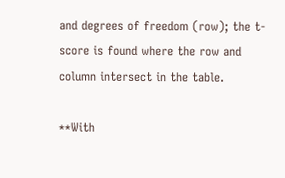and degrees of freedom (row); the t-score is found where the row and column intersect in the table.

**With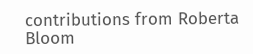contributions from Roberta Bloom